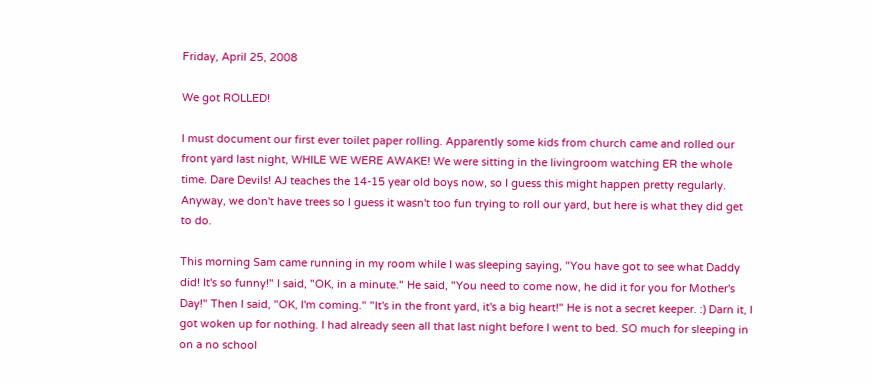Friday, April 25, 2008

We got ROLLED!

I must document our first ever toilet paper rolling. Apparently some kids from church came and rolled our front yard last night, WHILE WE WERE AWAKE! We were sitting in the livingroom watching ER the whole time. Dare Devils! AJ teaches the 14-15 year old boys now, so I guess this might happen pretty regularly. Anyway, we don't have trees so I guess it wasn't too fun trying to roll our yard, but here is what they did get to do.

This morning Sam came running in my room while I was sleeping saying, "You have got to see what Daddy did! It's so funny!" I said, "OK, in a minute." He said, "You need to come now, he did it for you for Mother's Day!" Then I said, "OK, I'm coming." "It's in the front yard, it's a big heart!" He is not a secret keeper. :) Darn it, I got woken up for nothing. I had already seen all that last night before I went to bed. SO much for sleeping in on a no school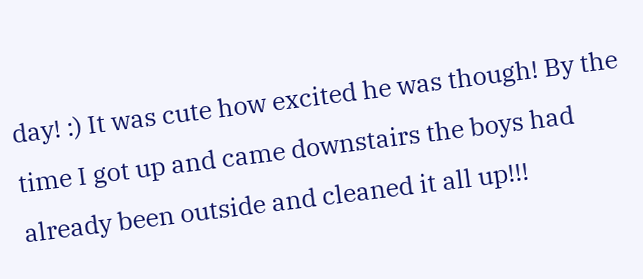day! :) It was cute how excited he was though! By the time I got up and came downstairs the boys had already been outside and cleaned it all up!!!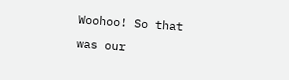Woohoo! So that was our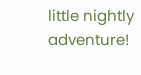little nightly adventure!